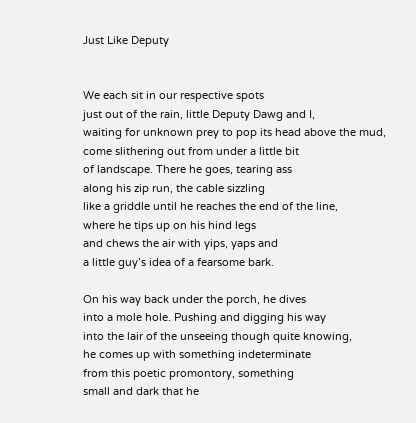Just Like Deputy


We each sit in our respective spots
just out of the rain, little Deputy Dawg and I,
waiting for unknown prey to pop its head above the mud,
come slithering out from under a little bit
of landscape. There he goes, tearing ass
along his zip run, the cable sizzling
like a griddle until he reaches the end of the line,
where he tips up on his hind legs
and chews the air with yips, yaps and
a little guy’s idea of a fearsome bark.

On his way back under the porch, he dives
into a mole hole. Pushing and digging his way
into the lair of the unseeing though quite knowing,
he comes up with something indeterminate
from this poetic promontory, something
small and dark that he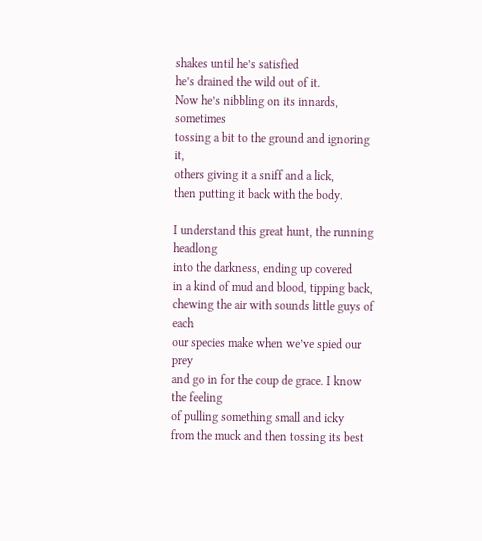shakes until he’s satisfied
he’s drained the wild out of it.
Now he’s nibbling on its innards, sometimes
tossing a bit to the ground and ignoring it,
others giving it a sniff and a lick,
then putting it back with the body.

I understand this great hunt, the running headlong
into the darkness, ending up covered
in a kind of mud and blood, tipping back,
chewing the air with sounds little guys of each
our species make when we’ve spied our prey
and go in for the coup de grace. I know the feeling
of pulling something small and icky
from the muck and then tossing its best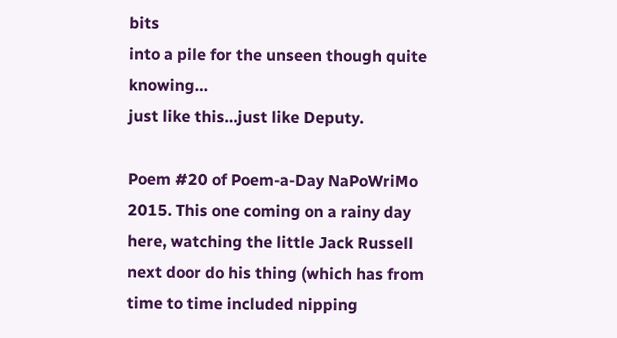bits
into a pile for the unseen though quite knowing…
just like this…just like Deputy.

Poem #20 of Poem-a-Day NaPoWriMo 2015. This one coming on a rainy day here, watching the little Jack Russell next door do his thing (which has from time to time included nipping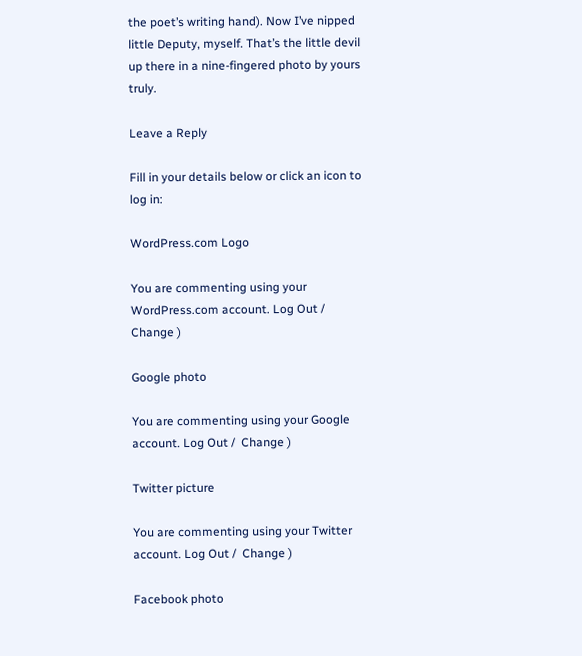the poet’s writing hand). Now I’ve nipped little Deputy, myself. That’s the little devil up there in a nine-fingered photo by yours truly.

Leave a Reply

Fill in your details below or click an icon to log in:

WordPress.com Logo

You are commenting using your WordPress.com account. Log Out /  Change )

Google photo

You are commenting using your Google account. Log Out /  Change )

Twitter picture

You are commenting using your Twitter account. Log Out /  Change )

Facebook photo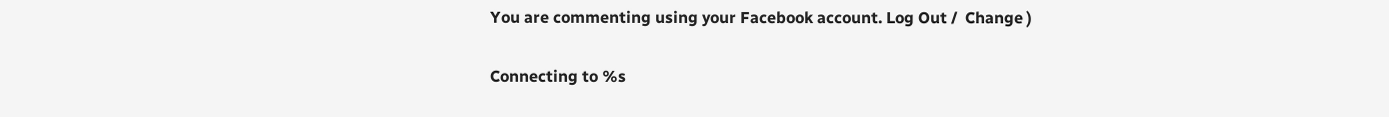You are commenting using your Facebook account. Log Out /  Change )

Connecting to %s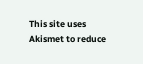This site uses Akismet to reduce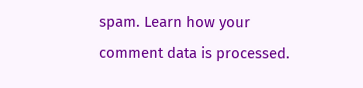spam. Learn how your comment data is processed.